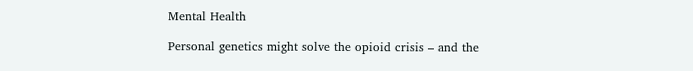Mental Health

Personal genetics might solve the opioid crisis – and the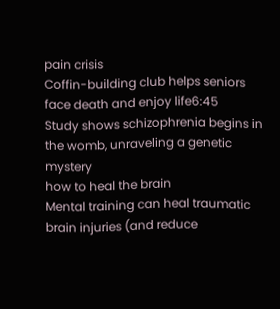pain crisis
Coffin-building club helps seniors face death and enjoy life6:45
Study shows schizophrenia begins in the womb, unraveling a genetic mystery
how to heal the brain
Mental training can heal traumatic brain injuries (and reduce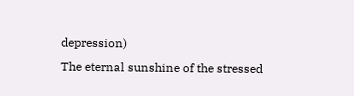depression)
The eternal sunshine of the stressed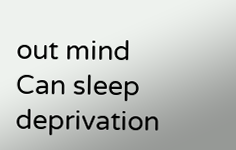out mind
Can sleep deprivation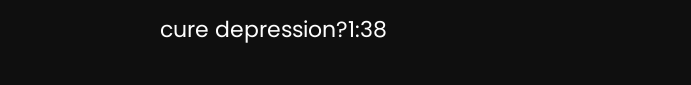cure depression?1:38